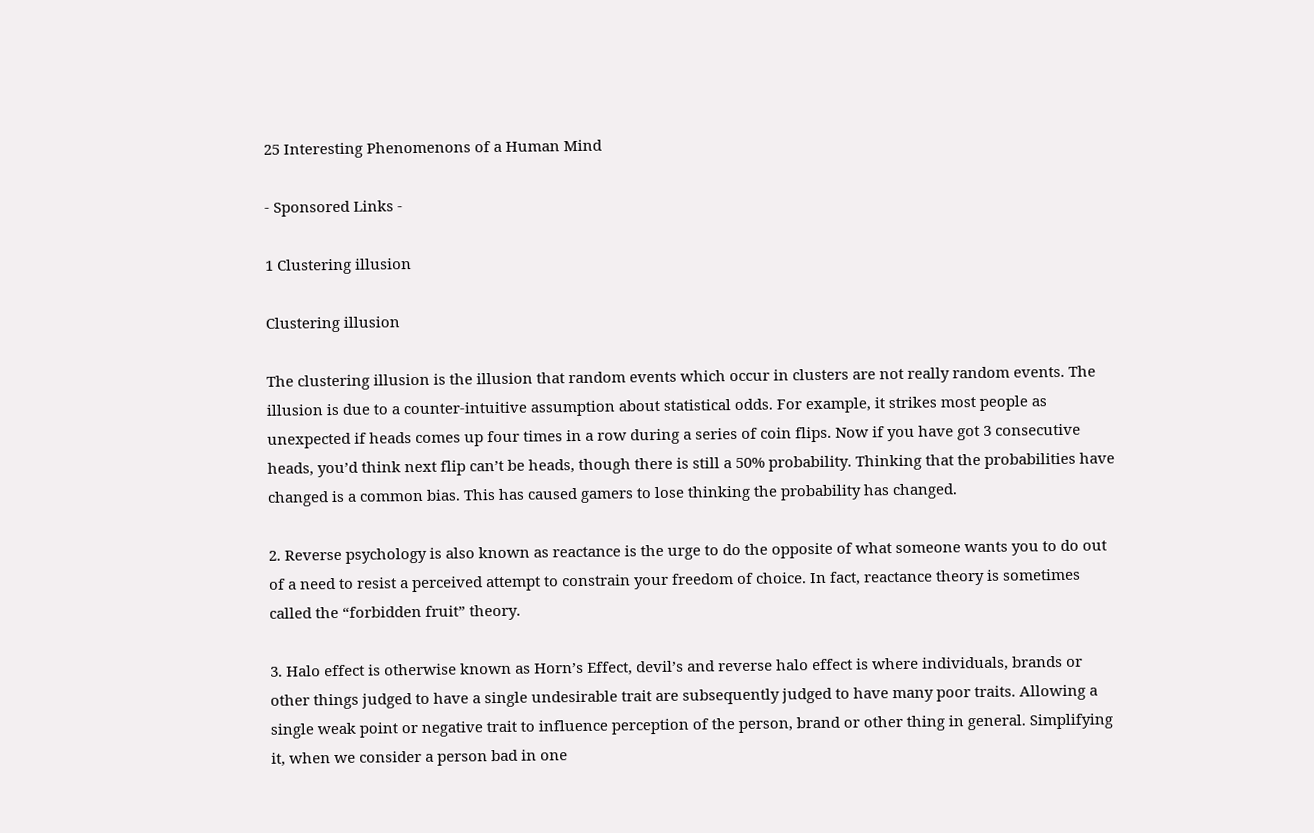25 Interesting Phenomenons of a Human Mind

- Sponsored Links -

1 Clustering illusion

Clustering illusion

The clustering illusion is the illusion that random events which occur in clusters are not really random events. The illusion is due to a counter-intuitive assumption about statistical odds. For example, it strikes most people as unexpected if heads comes up four times in a row during a series of coin flips. Now if you have got 3 consecutive heads, you’d think next flip can’t be heads, though there is still a 50% probability. Thinking that the probabilities have changed is a common bias. This has caused gamers to lose thinking the probability has changed.

2. Reverse psychology is also known as reactance is the urge to do the opposite of what someone wants you to do out of a need to resist a perceived attempt to constrain your freedom of choice. In fact, reactance theory is sometimes called the “forbidden fruit” theory.

3. Halo effect is otherwise known as Horn’s Effect, devil’s and reverse halo effect is where individuals, brands or other things judged to have a single undesirable trait are subsequently judged to have many poor traits. Allowing a single weak point or negative trait to influence perception of the person, brand or other thing in general. Simplifying it, when we consider a person bad in one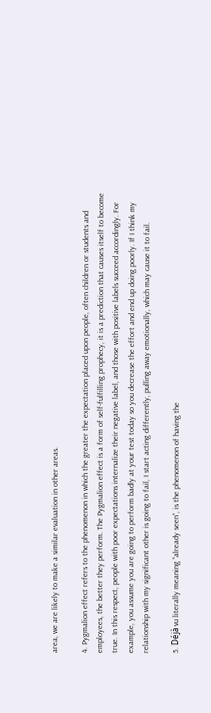area, we are likely to make a similar evaluation in other areas.

4. Pygmalion effect refers to the phenomenon in which the greater the expectation placed upon people, often children or students and employees, the better they perform. The Pygmalion effect is a form of self-fulfilling prophecy, it is a prediction that causes itself to become true. In this respect, people with poor expectations internalize their negative label, and those with positive labels succeed accordingly. For example, you assume you are going to perform badly at your test today so you decrease the effort and end up doing poorly. If I think my relationship with my significant other is going to fail, I start acting differently, pulling away emotionally, which may cause it to fail.

5. Déjà vu literally meaning “already seen”, is the phenomenon of having the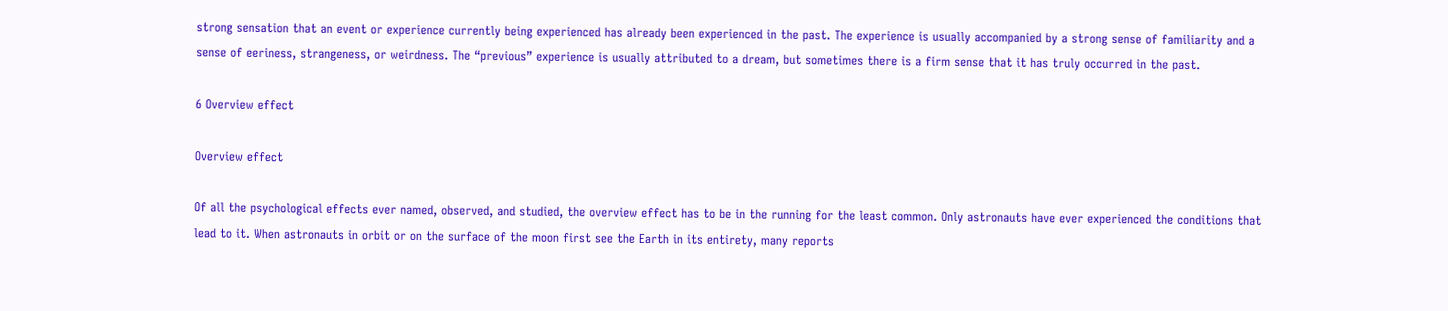strong sensation that an event or experience currently being experienced has already been experienced in the past. The experience is usually accompanied by a strong sense of familiarity and a sense of eeriness, strangeness, or weirdness. The “previous” experience is usually attributed to a dream, but sometimes there is a firm sense that it has truly occurred in the past.

6 Overview effect

Overview effect

Of all the psychological effects ever named, observed, and studied, the overview effect has to be in the running for the least common. Only astronauts have ever experienced the conditions that lead to it. When astronauts in orbit or on the surface of the moon first see the Earth in its entirety, many reports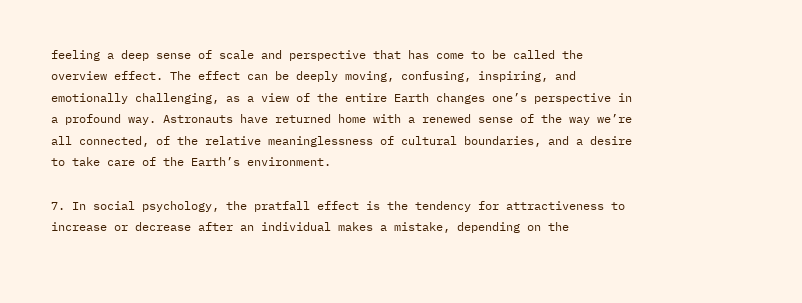feeling a deep sense of scale and perspective that has come to be called the overview effect. The effect can be deeply moving, confusing, inspiring, and emotionally challenging, as a view of the entire Earth changes one’s perspective in a profound way. Astronauts have returned home with a renewed sense of the way we’re all connected, of the relative meaninglessness of cultural boundaries, and a desire to take care of the Earth’s environment.

7. In social psychology, the pratfall effect is the tendency for attractiveness to increase or decrease after an individual makes a mistake, depending on the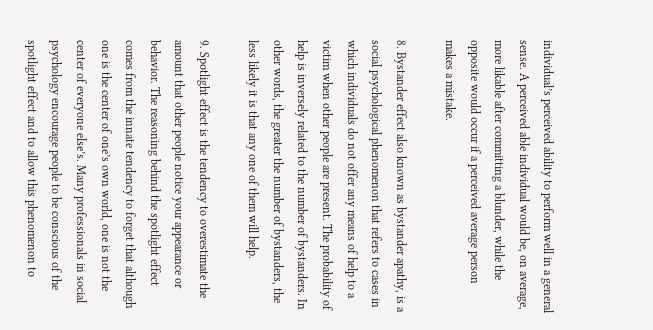individual’s perceived ability to perform well in a general sense. A perceived able individual would be, on average, more likable after committing a blunder, while the opposite would occur if a perceived average person makes a mistake.

8. Bystander effect also known as bystander apathy, is a social psychological phenomenon that refers to cases in which individuals do not offer any means of help to a victim when other people are present. The probability of help is inversely related to the number of bystanders. In other words, the greater the number of bystanders, the less likely it is that any one of them will help.

9. Spotlight effect is the tendency to overestimate the amount that other people notice your appearance or behavior. The reasoning behind the spotlight effect comes from the innate tendency to forget that although one is the center of one’s own world, one is not the center of everyone else’s. Many professionals in social psychology encourage people to be conscious of the spotlight effect and to allow this phenomenon to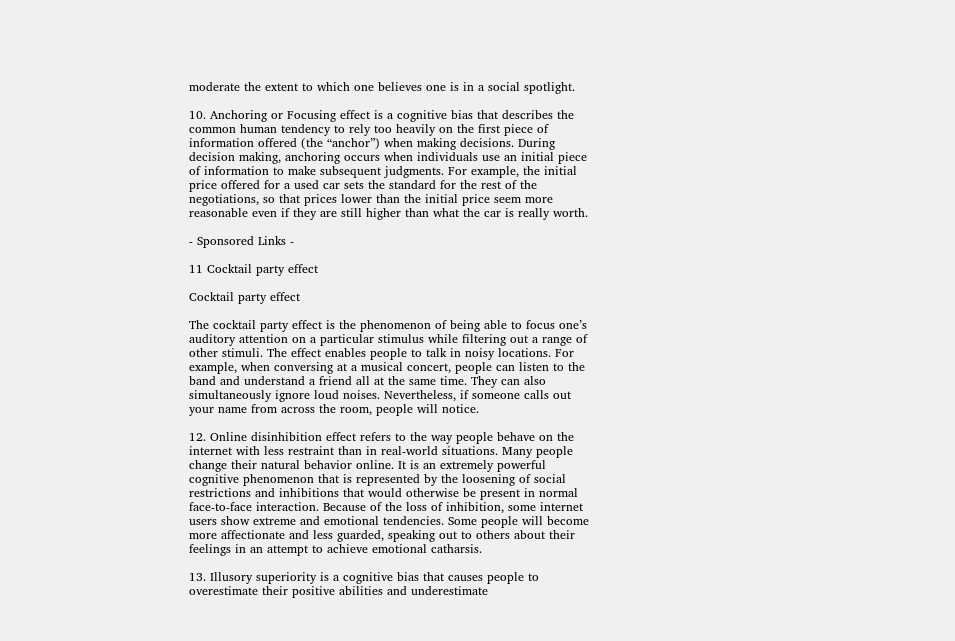moderate the extent to which one believes one is in a social spotlight.

10. Anchoring or Focusing effect is a cognitive bias that describes the common human tendency to rely too heavily on the first piece of information offered (the “anchor”) when making decisions. During decision making, anchoring occurs when individuals use an initial piece of information to make subsequent judgments. For example, the initial price offered for a used car sets the standard for the rest of the negotiations, so that prices lower than the initial price seem more reasonable even if they are still higher than what the car is really worth.

- Sponsored Links -

11 Cocktail party effect

Cocktail party effect

The cocktail party effect is the phenomenon of being able to focus one’s auditory attention on a particular stimulus while filtering out a range of other stimuli. The effect enables people to talk in noisy locations. For example, when conversing at a musical concert, people can listen to the band and understand a friend all at the same time. They can also simultaneously ignore loud noises. Nevertheless, if someone calls out your name from across the room, people will notice.

12. Online disinhibition effect refers to the way people behave on the internet with less restraint than in real-world situations. Many people change their natural behavior online. It is an extremely powerful cognitive phenomenon that is represented by the loosening of social restrictions and inhibitions that would otherwise be present in normal face-to-face interaction. Because of the loss of inhibition, some internet users show extreme and emotional tendencies. Some people will become more affectionate and less guarded, speaking out to others about their feelings in an attempt to achieve emotional catharsis.

13. Illusory superiority is a cognitive bias that causes people to overestimate their positive abilities and underestimate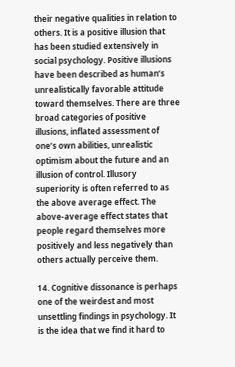their negative qualities in relation to others. It is a positive illusion that has been studied extensively in social psychology. Positive illusions have been described as human’s unrealistically favorable attitude toward themselves. There are three broad categories of positive illusions, inflated assessment of one’s own abilities, unrealistic optimism about the future and an illusion of control. Illusory superiority is often referred to as the above average effect. The above-average effect states that people regard themselves more positively and less negatively than others actually perceive them.

14. Cognitive dissonance is perhaps one of the weirdest and most unsettling findings in psychology. It is the idea that we find it hard to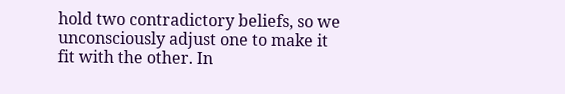hold two contradictory beliefs, so we unconsciously adjust one to make it fit with the other. In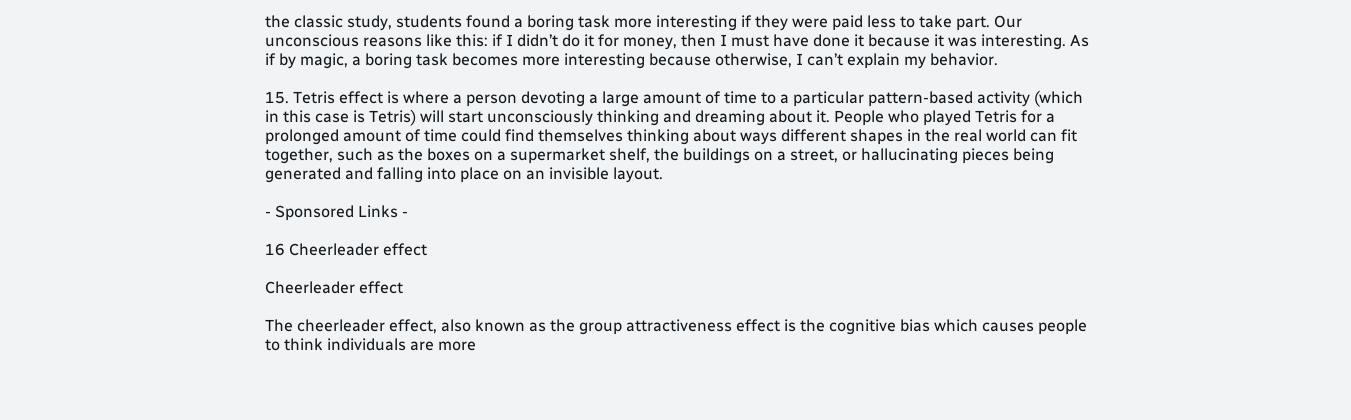the classic study, students found a boring task more interesting if they were paid less to take part. Our unconscious reasons like this: if I didn’t do it for money, then I must have done it because it was interesting. As if by magic, a boring task becomes more interesting because otherwise, I can’t explain my behavior.

15. Tetris effect is where a person devoting a large amount of time to a particular pattern-based activity (which in this case is Tetris) will start unconsciously thinking and dreaming about it. People who played Tetris for a prolonged amount of time could find themselves thinking about ways different shapes in the real world can fit together, such as the boxes on a supermarket shelf, the buildings on a street, or hallucinating pieces being generated and falling into place on an invisible layout.

- Sponsored Links -

16 Cheerleader effect

Cheerleader effect

The cheerleader effect, also known as the group attractiveness effect is the cognitive bias which causes people to think individuals are more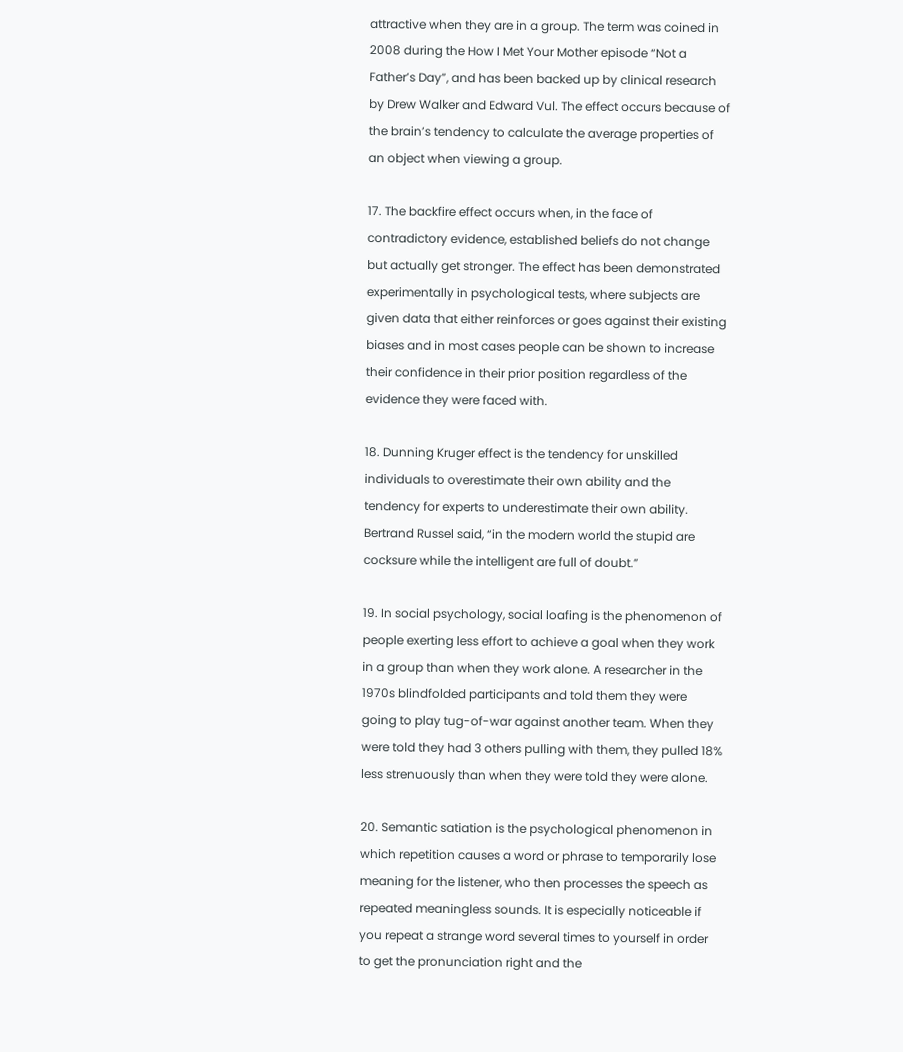attractive when they are in a group. The term was coined in 2008 during the How I Met Your Mother episode “Not a Father’s Day”, and has been backed up by clinical research by Drew Walker and Edward Vul. The effect occurs because of the brain’s tendency to calculate the average properties of an object when viewing a group.

17. The backfire effect occurs when, in the face of contradictory evidence, established beliefs do not change but actually get stronger. The effect has been demonstrated experimentally in psychological tests, where subjects are given data that either reinforces or goes against their existing biases and in most cases people can be shown to increase their confidence in their prior position regardless of the evidence they were faced with.

18. Dunning Kruger effect is the tendency for unskilled individuals to overestimate their own ability and the tendency for experts to underestimate their own ability. Bertrand Russel said, “in the modern world the stupid are cocksure while the intelligent are full of doubt.”

19. In social psychology, social loafing is the phenomenon of people exerting less effort to achieve a goal when they work in a group than when they work alone. A researcher in the 1970s blindfolded participants and told them they were going to play tug-of-war against another team. When they were told they had 3 others pulling with them, they pulled 18% less strenuously than when they were told they were alone.

20. Semantic satiation is the psychological phenomenon in which repetition causes a word or phrase to temporarily lose meaning for the listener, who then processes the speech as repeated meaningless sounds. It is especially noticeable if you repeat a strange word several times to yourself in order to get the pronunciation right and the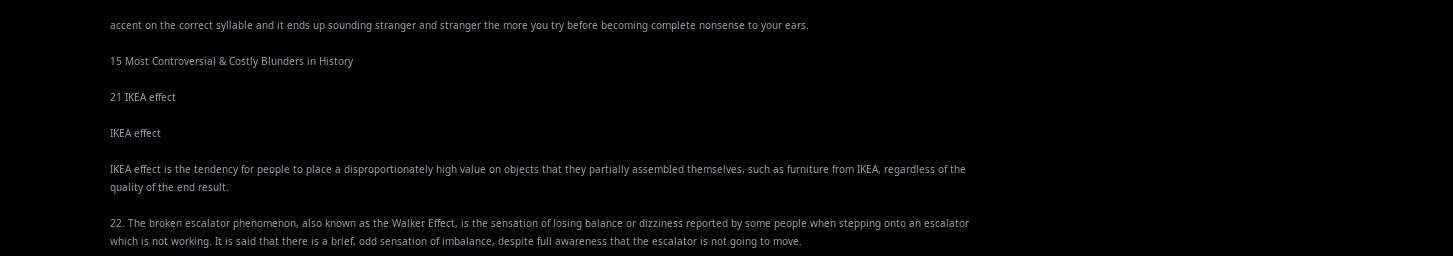accent on the correct syllable and it ends up sounding stranger and stranger the more you try before becoming complete nonsense to your ears.

15 Most Controversial & Costly Blunders in History

21 IKEA effect

IKEA effect

IKEA effect is the tendency for people to place a disproportionately high value on objects that they partially assembled themselves, such as furniture from IKEA, regardless of the quality of the end result.

22. The broken escalator phenomenon, also known as the Walker Effect, is the sensation of losing balance or dizziness reported by some people when stepping onto an escalator which is not working. It is said that there is a brief, odd sensation of imbalance, despite full awareness that the escalator is not going to move.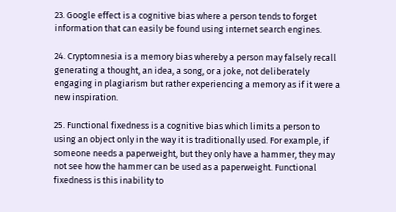23. Google effect is a cognitive bias where a person tends to forget information that can easily be found using internet search engines.

24. Cryptomnesia is a memory bias whereby a person may falsely recall generating a thought, an idea, a song, or a joke, not deliberately engaging in plagiarism but rather experiencing a memory as if it were a new inspiration.

25. Functional fixedness is a cognitive bias which limits a person to using an object only in the way it is traditionally used. For example, if someone needs a paperweight, but they only have a hammer, they may not see how the hammer can be used as a paperweight. Functional fixedness is this inability to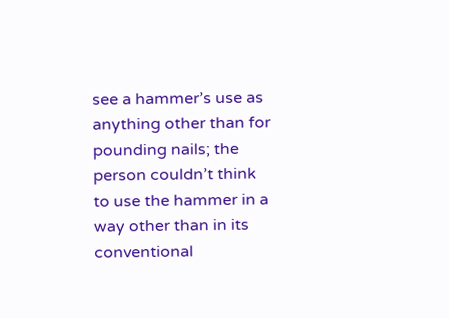see a hammer’s use as anything other than for pounding nails; the person couldn’t think to use the hammer in a way other than in its conventional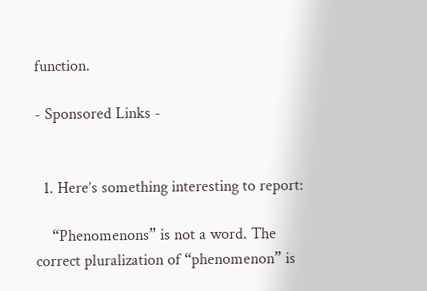function.

- Sponsored Links -


  1. Here’s something interesting to report:

    “Phenomenons” is not a word. The correct pluralization of “phenomenon” is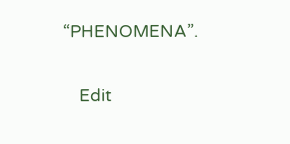“PHENOMENA”.

    Edit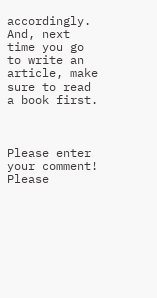accordingly. And, next time you go to write an article, make sure to read a book first.



Please enter your comment!
Please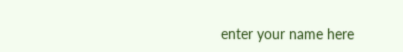enter your name here